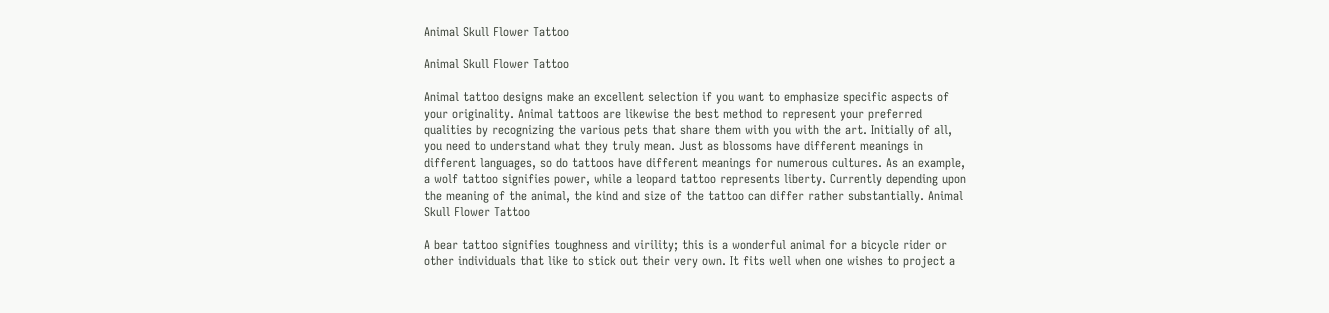Animal Skull Flower Tattoo

Animal Skull Flower Tattoo

Animal tattoo designs make an excellent selection if you want to emphasize specific aspects of your originality. Animal tattoos are likewise the best method to represent your preferred qualities by recognizing the various pets that share them with you with the art. Initially of all, you need to understand what they truly mean. Just as blossoms have different meanings in different languages, so do tattoos have different meanings for numerous cultures. As an example, a wolf tattoo signifies power, while a leopard tattoo represents liberty. Currently depending upon the meaning of the animal, the kind and size of the tattoo can differ rather substantially. Animal Skull Flower Tattoo

A bear tattoo signifies toughness and virility; this is a wonderful animal for a bicycle rider or other individuals that like to stick out their very own. It fits well when one wishes to project a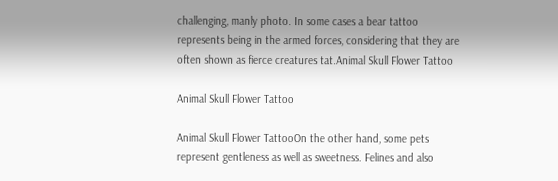challenging, manly photo. In some cases a bear tattoo represents being in the armed forces, considering that they are often shown as fierce creatures tat.Animal Skull Flower Tattoo

Animal Skull Flower Tattoo

Animal Skull Flower TattooOn the other hand, some pets represent gentleness as well as sweetness. Felines and also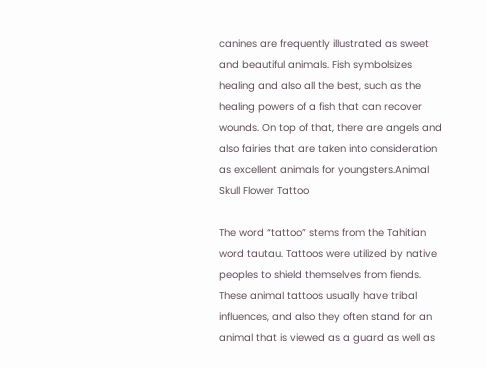canines are frequently illustrated as sweet and beautiful animals. Fish symbolsizes healing and also all the best, such as the healing powers of a fish that can recover wounds. On top of that, there are angels and also fairies that are taken into consideration as excellent animals for youngsters.Animal Skull Flower Tattoo

The word “tattoo” stems from the Tahitian word tautau. Tattoos were utilized by native peoples to shield themselves from fiends. These animal tattoos usually have tribal influences, and also they often stand for an animal that is viewed as a guard as well as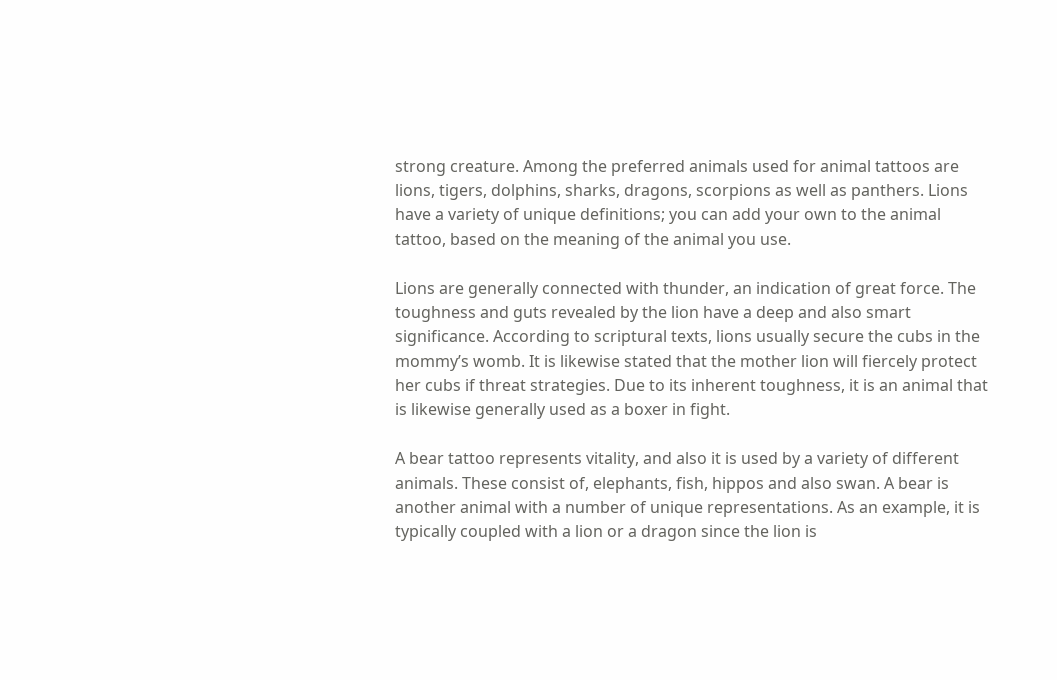strong creature. Among the preferred animals used for animal tattoos are lions, tigers, dolphins, sharks, dragons, scorpions as well as panthers. Lions have a variety of unique definitions; you can add your own to the animal tattoo, based on the meaning of the animal you use.

Lions are generally connected with thunder, an indication of great force. The toughness and guts revealed by the lion have a deep and also smart significance. According to scriptural texts, lions usually secure the cubs in the mommy’s womb. It is likewise stated that the mother lion will fiercely protect her cubs if threat strategies. Due to its inherent toughness, it is an animal that is likewise generally used as a boxer in fight.

A bear tattoo represents vitality, and also it is used by a variety of different animals. These consist of, elephants, fish, hippos and also swan. A bear is another animal with a number of unique representations. As an example, it is typically coupled with a lion or a dragon since the lion is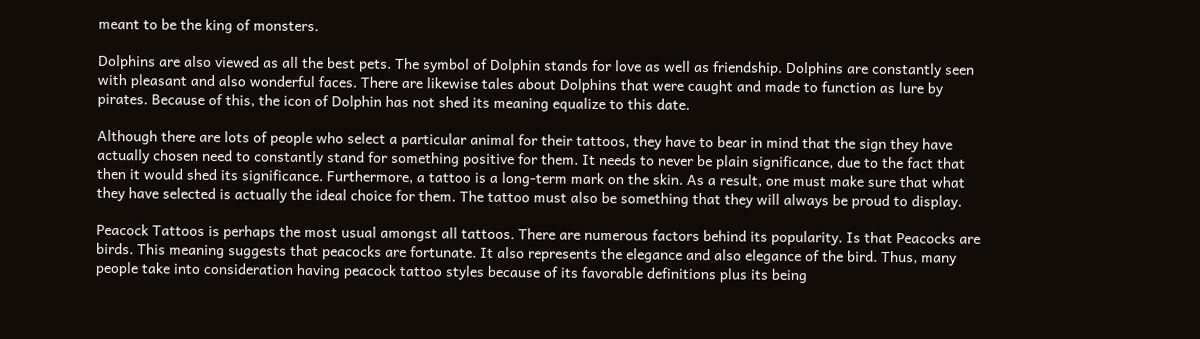meant to be the king of monsters.

Dolphins are also viewed as all the best pets. The symbol of Dolphin stands for love as well as friendship. Dolphins are constantly seen with pleasant and also wonderful faces. There are likewise tales about Dolphins that were caught and made to function as lure by pirates. Because of this, the icon of Dolphin has not shed its meaning equalize to this date.

Although there are lots of people who select a particular animal for their tattoos, they have to bear in mind that the sign they have actually chosen need to constantly stand for something positive for them. It needs to never be plain significance, due to the fact that then it would shed its significance. Furthermore, a tattoo is a long-term mark on the skin. As a result, one must make sure that what they have selected is actually the ideal choice for them. The tattoo must also be something that they will always be proud to display.

Peacock Tattoos is perhaps the most usual amongst all tattoos. There are numerous factors behind its popularity. Is that Peacocks are birds. This meaning suggests that peacocks are fortunate. It also represents the elegance and also elegance of the bird. Thus, many people take into consideration having peacock tattoo styles because of its favorable definitions plus its being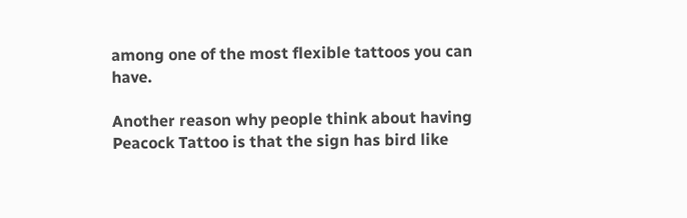among one of the most flexible tattoos you can have.

Another reason why people think about having Peacock Tattoo is that the sign has bird like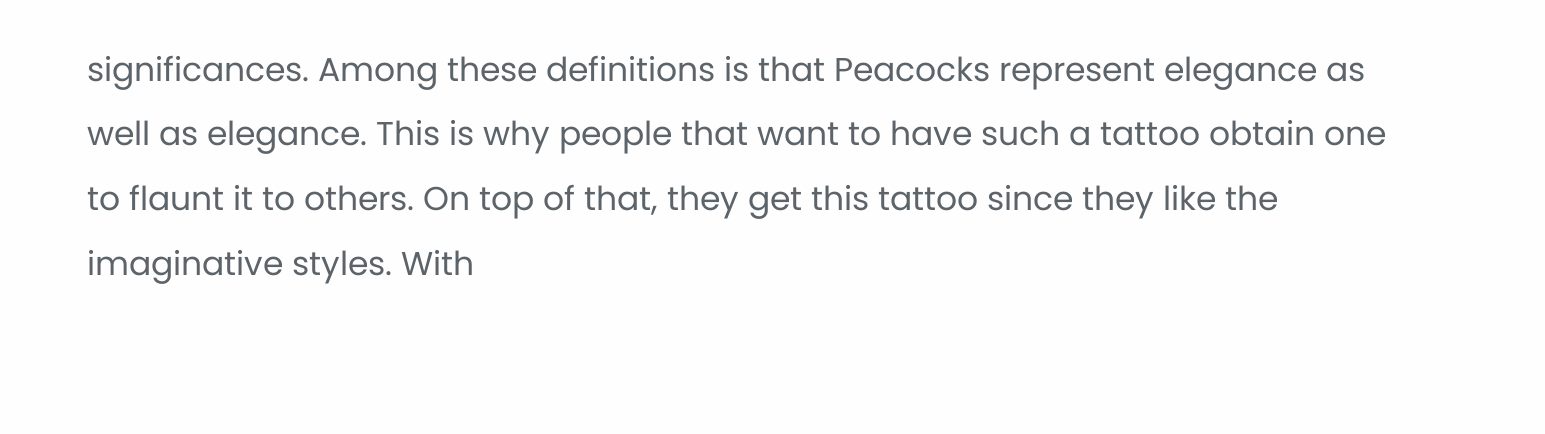significances. Among these definitions is that Peacocks represent elegance as well as elegance. This is why people that want to have such a tattoo obtain one to flaunt it to others. On top of that, they get this tattoo since they like the imaginative styles. With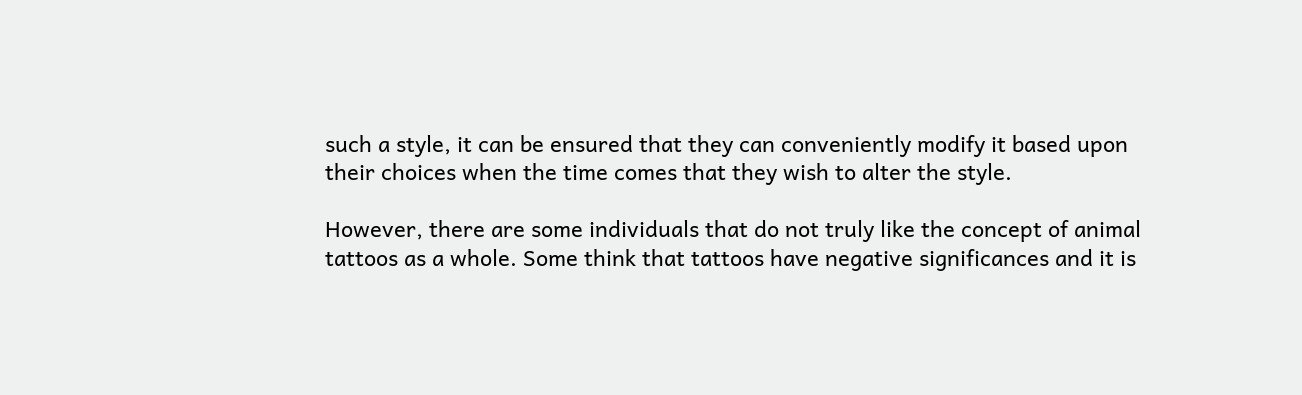such a style, it can be ensured that they can conveniently modify it based upon their choices when the time comes that they wish to alter the style.

However, there are some individuals that do not truly like the concept of animal tattoos as a whole. Some think that tattoos have negative significances and it is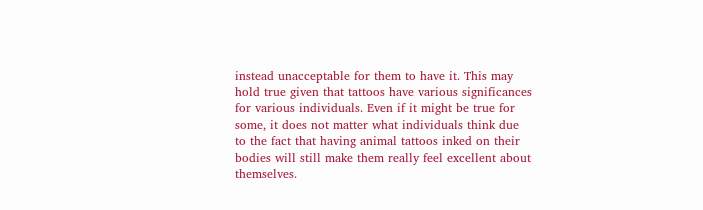instead unacceptable for them to have it. This may hold true given that tattoos have various significances for various individuals. Even if it might be true for some, it does not matter what individuals think due to the fact that having animal tattoos inked on their bodies will still make them really feel excellent about themselves.